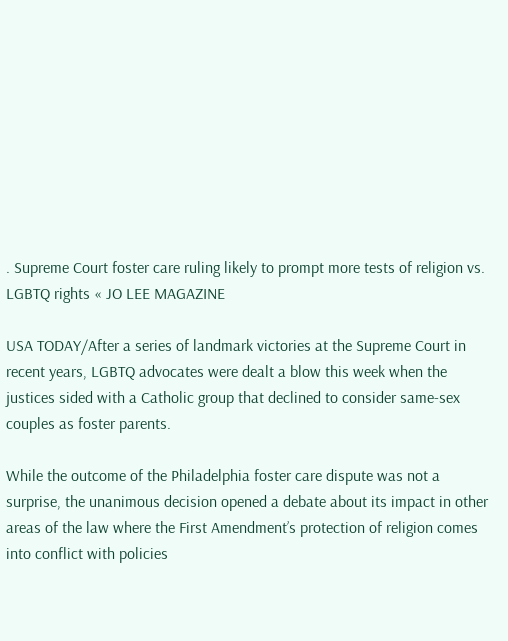. Supreme Court foster care ruling likely to prompt more tests of religion vs. LGBTQ rights « JO LEE MAGAZINE

USA TODAY/After a series of landmark victories at the Supreme Court in recent years, LGBTQ advocates were dealt a blow this week when the justices sided with a Catholic group that declined to consider same-sex couples as foster parents.

While the outcome of the Philadelphia foster care dispute was not a surprise, the unanimous decision opened a debate about its impact in other areas of the law where the First Amendment’s protection of religion comes into conflict with policies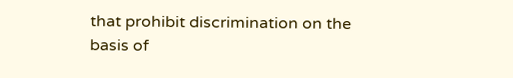that prohibit discrimination on the basis of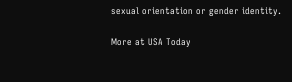sexual orientation or gender identity.

More at USA Today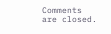Comments are closed.